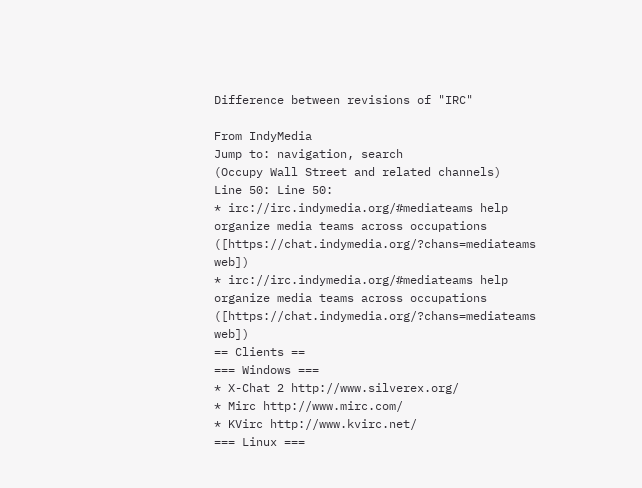Difference between revisions of "IRC"

From IndyMedia
Jump to: navigation, search
(Occupy Wall Street and related channels)
Line 50: Line 50:
* irc://irc.indymedia.org/#mediateams help organize media teams across occupations ([https://chat.indymedia.org/?chans=mediateams web])
* irc://irc.indymedia.org/#mediateams help organize media teams across occupations ([https://chat.indymedia.org/?chans=mediateams web])
== Clients ==
=== Windows ===
* X-Chat 2 http://www.silverex.org/
* Mirc http://www.mirc.com/
* KVirc http://www.kvirc.net/
=== Linux ===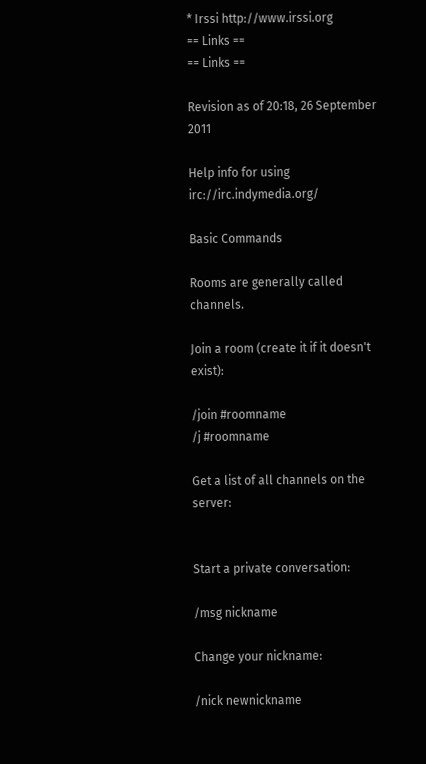* Irssi http://www.irssi.org
== Links ==
== Links ==

Revision as of 20:18, 26 September 2011

Help info for using irc://irc.indymedia.org/

Basic Commands

Rooms are generally called channels.

Join a room (create it if it doesn't exist):

/join #roomname
/j #roomname

Get a list of all channels on the server:


Start a private conversation:

/msg nickname

Change your nickname:

/nick newnickname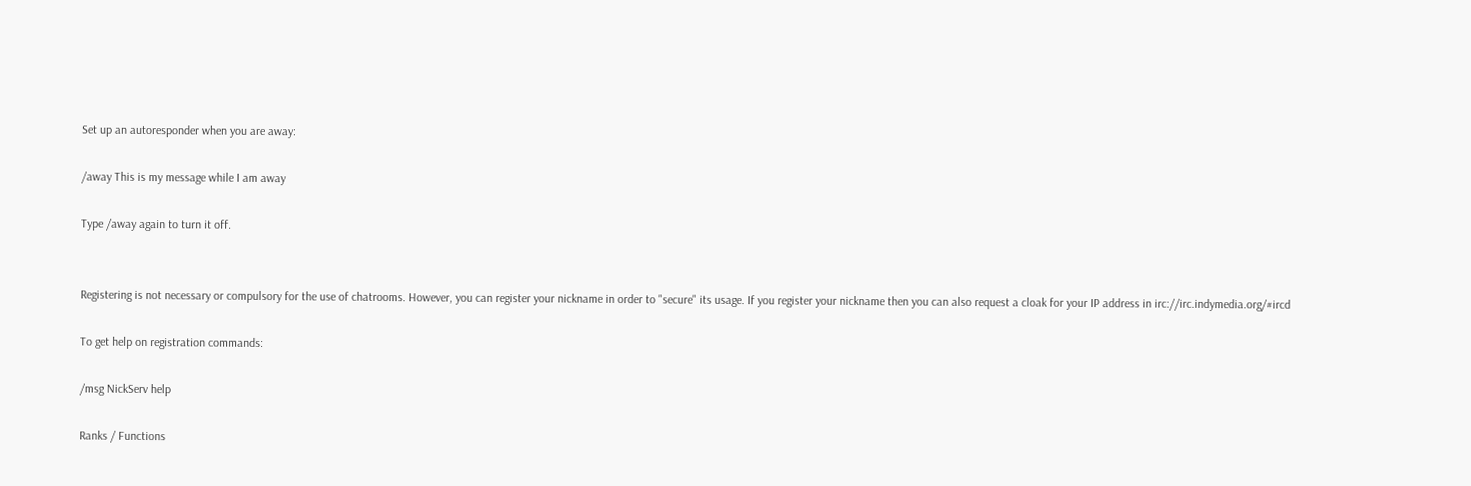Set up an autoresponder when you are away:

/away This is my message while I am away

Type /away again to turn it off.


Registering is not necessary or compulsory for the use of chatrooms. However, you can register your nickname in order to "secure" its usage. If you register your nickname then you can also request a cloak for your IP address in irc://irc.indymedia.org/#ircd

To get help on registration commands:

/msg NickServ help

Ranks / Functions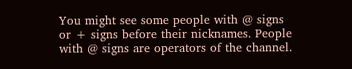You might see some people with @ signs or + signs before their nicknames. People with @ signs are operators of the channel.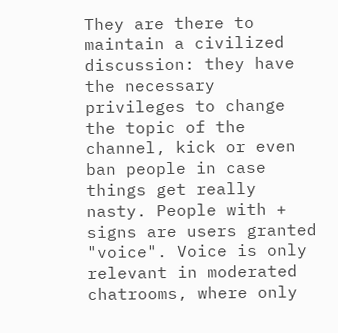They are there to maintain a civilized discussion: they have the necessary privileges to change the topic of the channel, kick or even ban people in case things get really nasty. People with + signs are users granted "voice". Voice is only relevant in moderated chatrooms, where only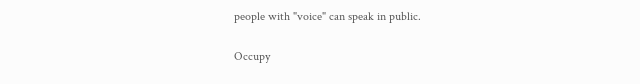people with "voice" can speak in public.

Occupy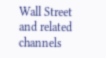Wall Street and related channels